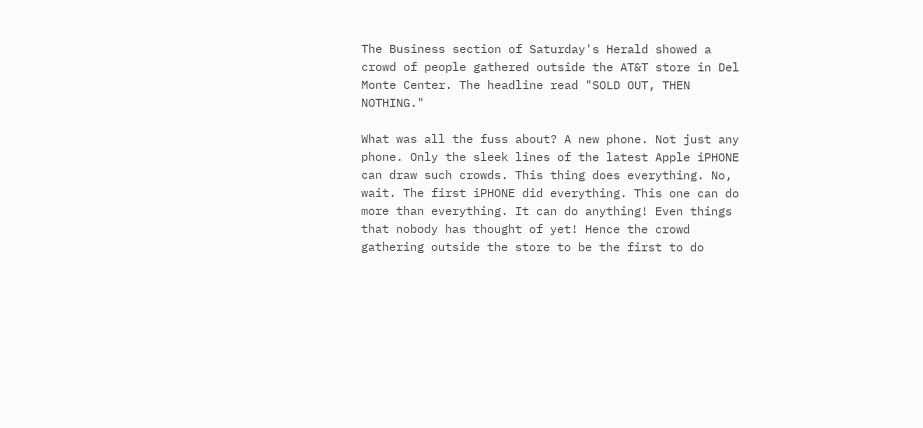The Business section of Saturday's Herald showed a crowd of people gathered outside the AT&T store in Del Monte Center. The headline read "SOLD OUT, THEN NOTHING."

What was all the fuss about? A new phone. Not just any phone. Only the sleek lines of the latest Apple iPHONE can draw such crowds. This thing does everything. No, wait. The first iPHONE did everything. This one can do more than everything. It can do anything! Even things that nobody has thought of yet! Hence the crowd gathering outside the store to be the first to do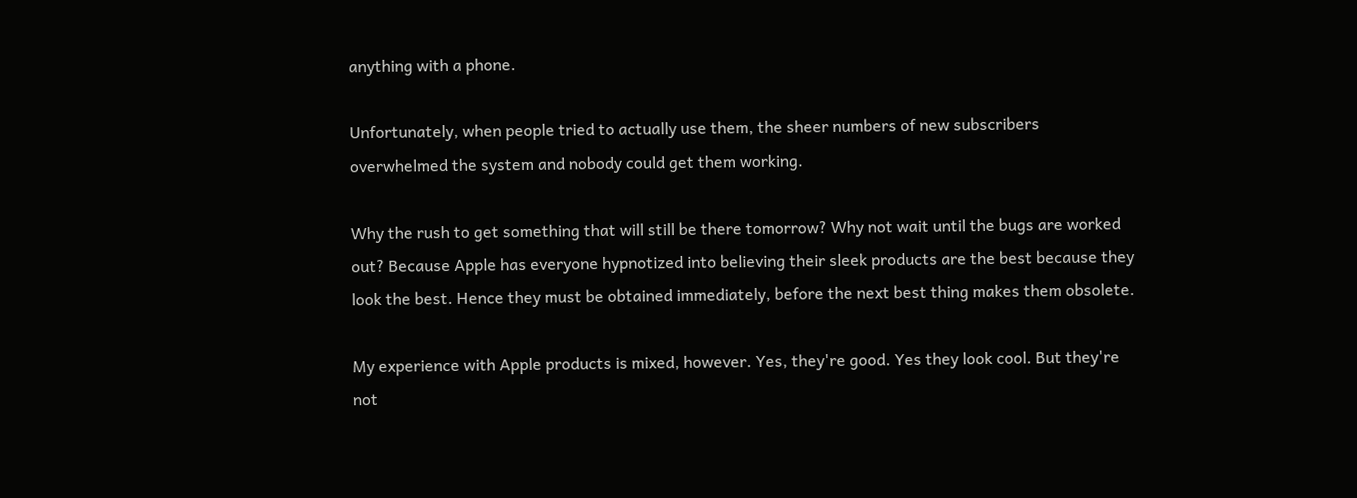anything with a phone.

Unfortunately, when people tried to actually use them, the sheer numbers of new subscribers overwhelmed the system and nobody could get them working.

Why the rush to get something that will still be there tomorrow? Why not wait until the bugs are worked out? Because Apple has everyone hypnotized into believing their sleek products are the best because they look the best. Hence they must be obtained immediately, before the next best thing makes them obsolete.

My experience with Apple products is mixed, however. Yes, they're good. Yes they look cool. But they're not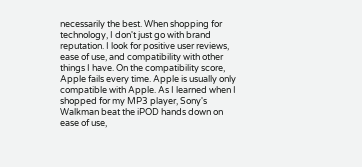necessarily the best. When shopping for technology, I don't just go with brand reputation. I look for positive user reviews, ease of use, and compatibility with other things I have. On the compatibility score, Apple fails every time. Apple is usually only compatible with Apple. As I learned when I shopped for my MP3 player, Sony's Walkman beat the iPOD hands down on ease of use,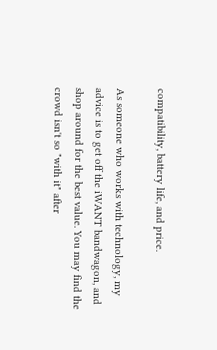compatibility, battery life, and price.

As someone who works with technology, my advice is to get off the iWANT bandwagon, and shop around for the best value. You may find the crowd isn't so "with it" after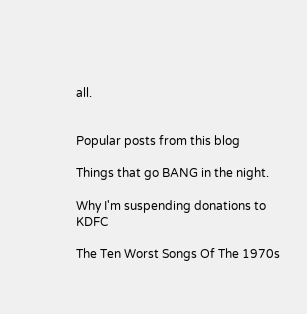all.


Popular posts from this blog

Things that go BANG in the night.

Why I'm suspending donations to KDFC

The Ten Worst Songs Of The 1970s